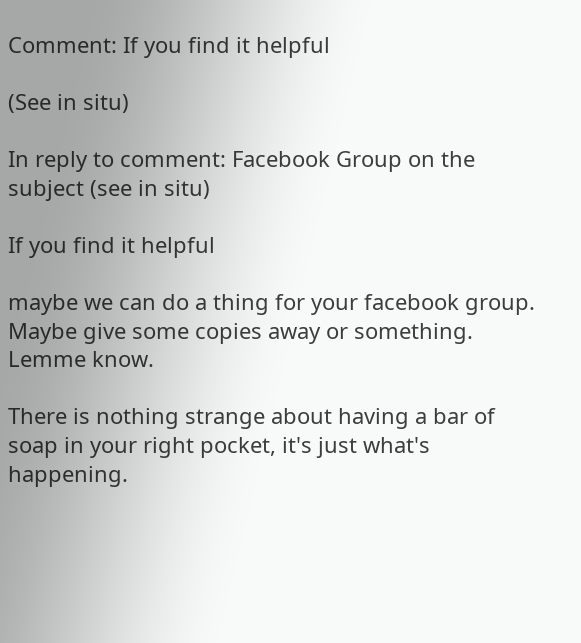Comment: If you find it helpful

(See in situ)

In reply to comment: Facebook Group on the subject (see in situ)

If you find it helpful

maybe we can do a thing for your facebook group. Maybe give some copies away or something. Lemme know.

There is nothing strange about having a bar of soap in your right pocket, it's just what's happening.